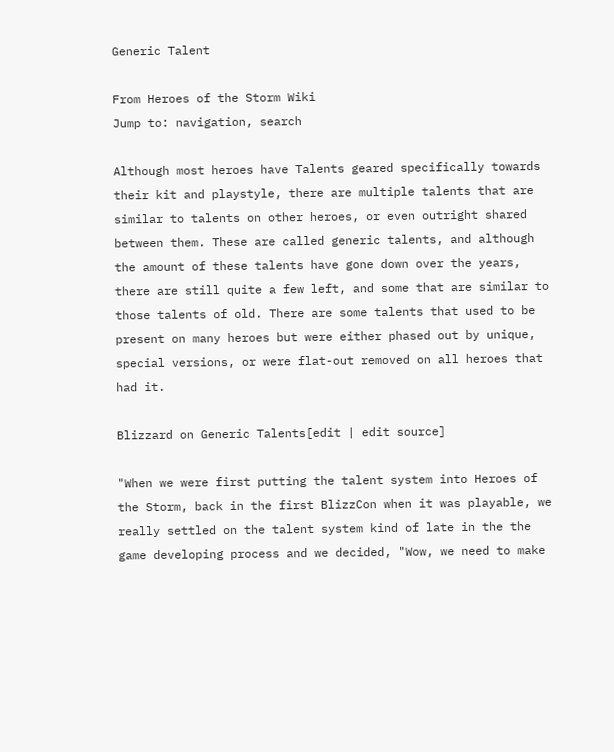Generic Talent

From Heroes of the Storm Wiki
Jump to: navigation, search

Although most heroes have Talents geared specifically towards their kit and playstyle, there are multiple talents that are similar to talents on other heroes, or even outright shared between them. These are called generic talents, and although the amount of these talents have gone down over the years, there are still quite a few left, and some that are similar to those talents of old. There are some talents that used to be present on many heroes but were either phased out by unique, special versions, or were flat-out removed on all heroes that had it.

Blizzard on Generic Talents[edit | edit source]

"When we were first putting the talent system into Heroes of the Storm, back in the first BlizzCon when it was playable, we really settled on the talent system kind of late in the the game developing process and we decided, "Wow, we need to make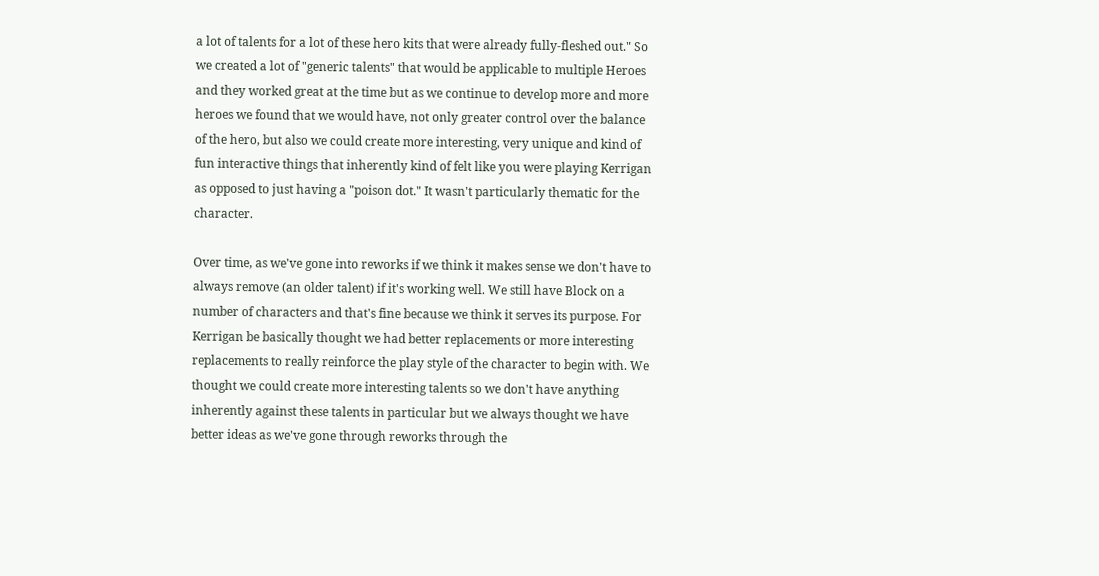a lot of talents for a lot of these hero kits that were already fully-fleshed out." So we created a lot of "generic talents" that would be applicable to multiple Heroes and they worked great at the time but as we continue to develop more and more heroes we found that we would have, not only greater control over the balance of the hero, but also we could create more interesting, very unique and kind of fun interactive things that inherently kind of felt like you were playing Kerrigan as opposed to just having a "poison dot." It wasn't particularly thematic for the character.

Over time, as we've gone into reworks if we think it makes sense we don't have to always remove (an older talent) if it's working well. We still have Block on a number of characters and that's fine because we think it serves its purpose. For Kerrigan be basically thought we had better replacements or more interesting replacements to really reinforce the play style of the character to begin with. We thought we could create more interesting talents so we don't have anything inherently against these talents in particular but we always thought we have better ideas as we've gone through reworks through the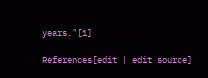years."[1]

References[edit | edit source]